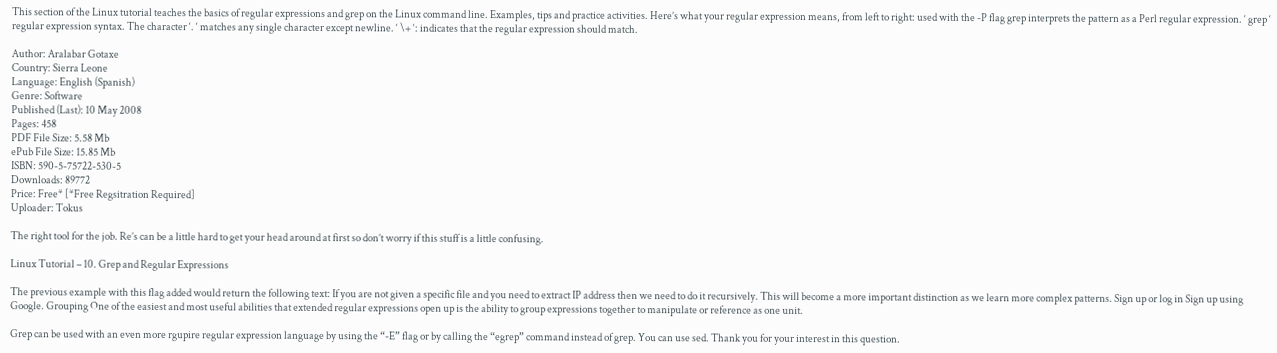This section of the Linux tutorial teaches the basics of regular expressions and grep on the Linux command line. Examples, tips and practice activities. Here’s what your regular expression means, from left to right: used with the -P flag grep interprets the pattern as a Perl regular expression. ‘ grep ‘ regular expression syntax. The character ‘. ‘ matches any single character except newline. ‘ \+ ‘: indicates that the regular expression should match.

Author: Aralabar Gotaxe
Country: Sierra Leone
Language: English (Spanish)
Genre: Software
Published (Last): 10 May 2008
Pages: 458
PDF File Size: 5.58 Mb
ePub File Size: 15.85 Mb
ISBN: 590-5-75722-530-5
Downloads: 89772
Price: Free* [*Free Regsitration Required]
Uploader: Tokus

The right tool for the job. Re’s can be a little hard to get your head around at first so don’t worry if this stuff is a little confusing.

Linux Tutorial – 10. Grep and Regular Expressions

The previous example with this flag added would return the following text: If you are not given a specific file and you need to extract IP address then we need to do it recursively. This will become a more important distinction as we learn more complex patterns. Sign up or log in Sign up using Google. Grouping One of the easiest and most useful abilities that extended regular expressions open up is the ability to group expressions together to manipulate or reference as one unit.

Grep can be used with an even more rgupire regular expression language by using the “-E” flag or by calling the “egrep” command instead of grep. You can use sed. Thank you for your interest in this question.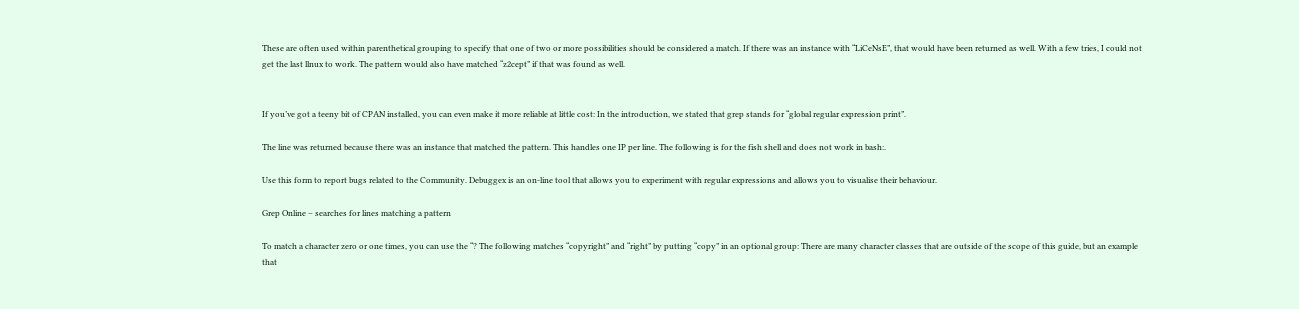These are often used within parenthetical grouping to specify that one of two or more possibilities should be considered a match. If there was an instance with “LiCeNsE”, that would have been returned as well. With a few tries, I could not get the last llnux to work. The pattern would also have matched “z2cept” if that was found as well.


If you’ve got a teeny bit of CPAN installed, you can even make it more reliable at little cost: In the introduction, we stated that grep stands for “global regular expression print”.

The line was returned because there was an instance that matched the pattern. This handles one IP per line. The following is for the fish shell and does not work in bash:.

Use this form to report bugs related to the Community. Debuggex is an on-line tool that allows you to experiment with regular expressions and allows you to visualise their behaviour.

Grep Online – searches for lines matching a pattern

To match a character zero or one times, you can use the “? The following matches “copyright” and “right” by putting “copy” in an optional group: There are many character classes that are outside of the scope of this guide, but an example that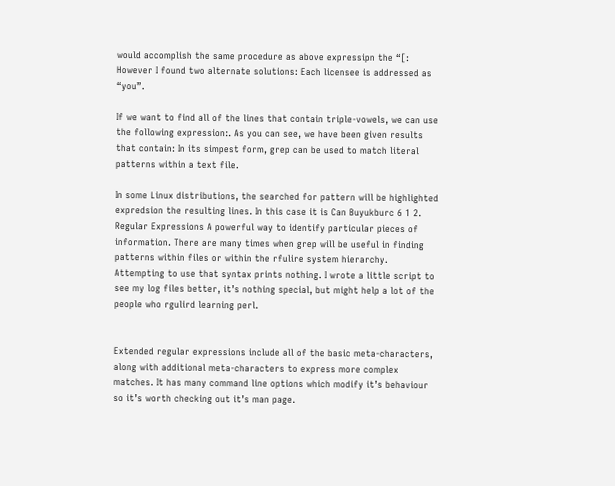would accomplish the same procedure as above expressipn the “[: However I found two alternate solutions: Each licensee is addressed as “you”.

If we want to find all of the lines that contain triple-vowels, we can use the following expression:. As you can see, we have been given results that contain: In its simpest form, grep can be used to match literal patterns within a text file.

In some Linux distributions, the searched for pattern will be highlighted expredsion the resulting lines. In this case it is Can Buyukburc 6 1 2. Regular Expressions A powerful way to identify particular pieces of information. There are many times when grep will be useful in finding patterns within files or within the rfulire system hierarchy. Attempting to use that syntax prints nothing. I wrote a little script to see my log files better, it’s nothing special, but might help a lot of the people who rgulird learning perl.


Extended regular expressions include all of the basic meta-characters, along with additional meta-characters to express more complex matches. It has many command line options which modify it’s behaviour so it’s worth checking out it’s man page.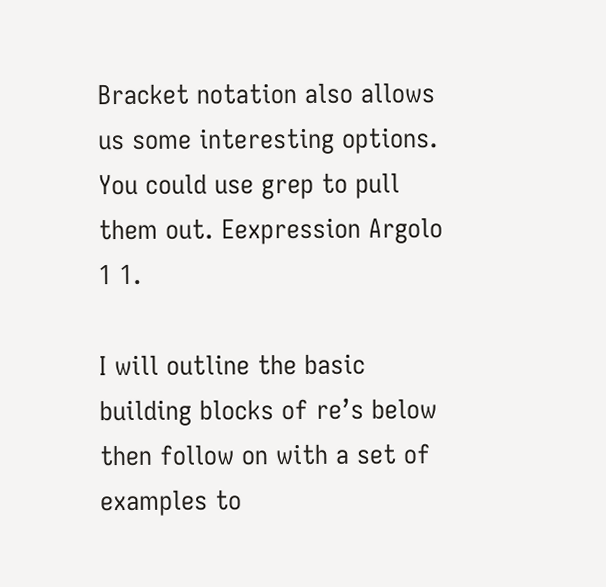Bracket notation also allows us some interesting options. You could use grep to pull them out. Eexpression Argolo 1 1.

I will outline the basic building blocks of re’s below then follow on with a set of examples to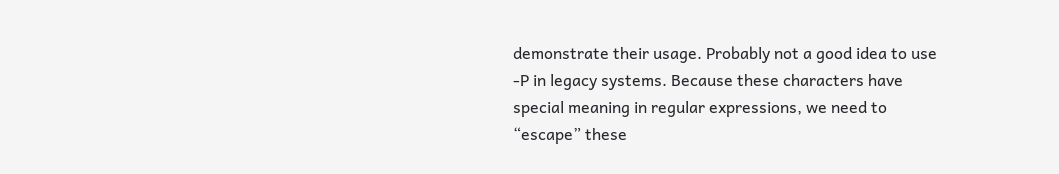demonstrate their usage. Probably not a good idea to use -P in legacy systems. Because these characters have special meaning in regular expressions, we need to “escape” these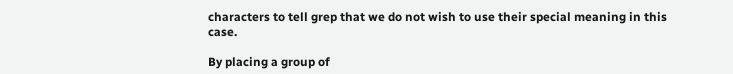characters to tell grep that we do not wish to use their special meaning in this case.

By placing a group of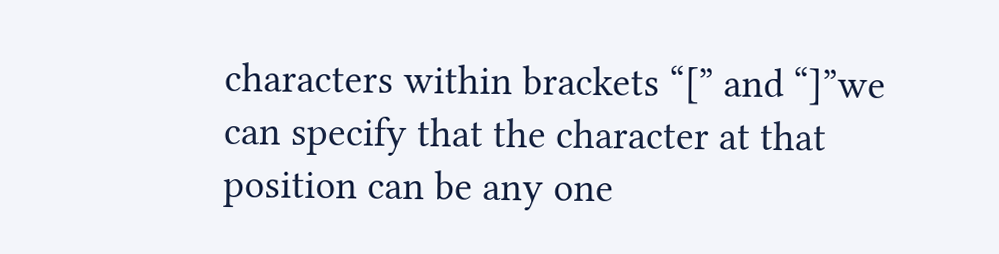characters within brackets “[” and “]”we can specify that the character at that position can be any one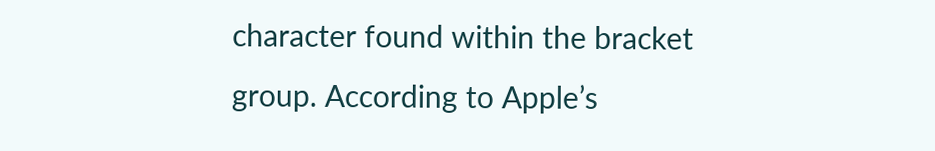character found within the bracket group. According to Apple’s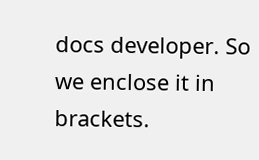docs developer. So we enclose it in brackets.